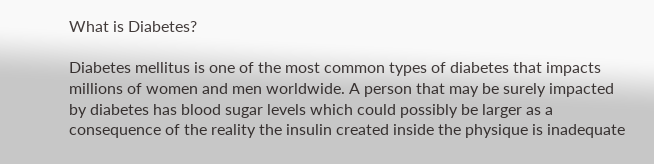What is Diabetes?

Diabetes mellitus is one of the most common types of diabetes that impacts millions of women and men worldwide. A person that may be surely impacted by diabetes has blood sugar levels which could possibly be larger as a consequence of the reality the insulin created inside the physique is inadequate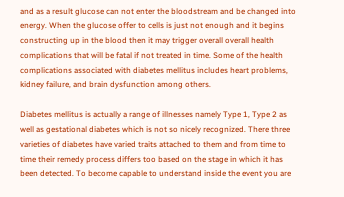and as a result glucose can not enter the bloodstream and be changed into energy. When the glucose offer to cells is just not enough and it begins constructing up in the blood then it may trigger overall overall health complications that will be fatal if not treated in time. Some of the health complications associated with diabetes mellitus includes heart problems, kidney failure, and brain dysfunction among others.

Diabetes mellitus is actually a range of illnesses namely Type 1, Type 2 as well as gestational diabetes which is not so nicely recognized. There three varieties of diabetes have varied traits attached to them and from time to time their remedy process differs too based on the stage in which it has been detected. To become capable to understand inside the event you are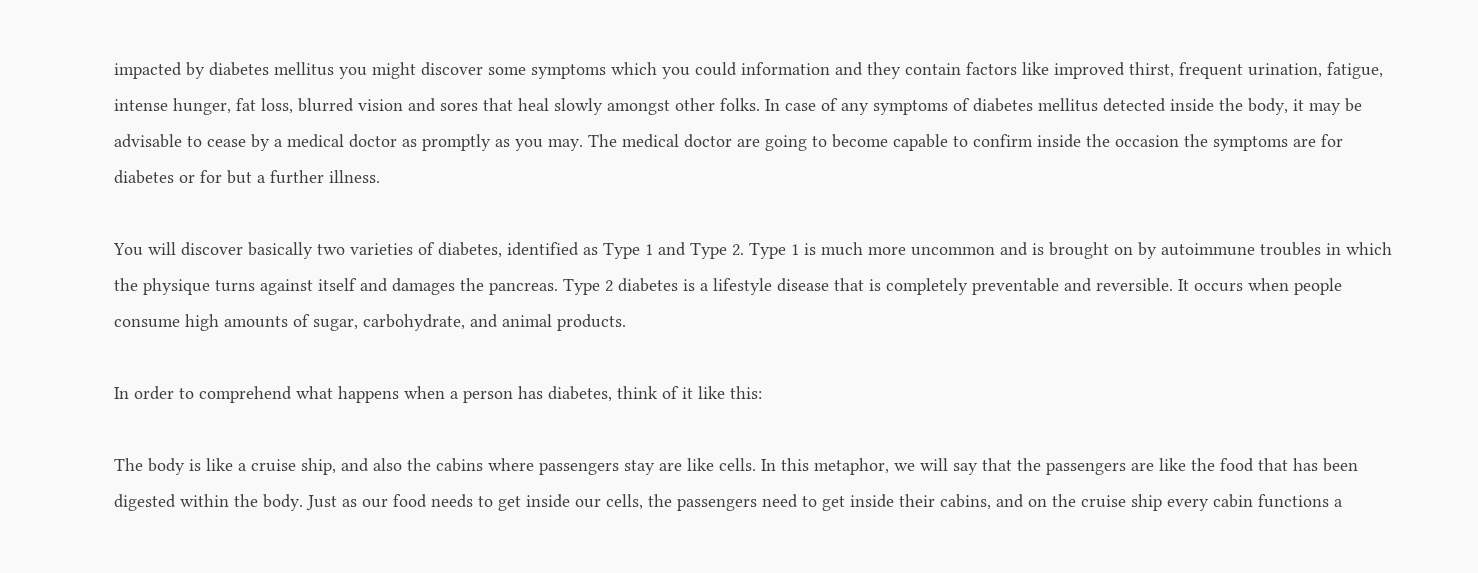impacted by diabetes mellitus you might discover some symptoms which you could information and they contain factors like improved thirst, frequent urination, fatigue, intense hunger, fat loss, blurred vision and sores that heal slowly amongst other folks. In case of any symptoms of diabetes mellitus detected inside the body, it may be advisable to cease by a medical doctor as promptly as you may. The medical doctor are going to become capable to confirm inside the occasion the symptoms are for diabetes or for but a further illness.

You will discover basically two varieties of diabetes, identified as Type 1 and Type 2. Type 1 is much more uncommon and is brought on by autoimmune troubles in which the physique turns against itself and damages the pancreas. Type 2 diabetes is a lifestyle disease that is completely preventable and reversible. It occurs when people consume high amounts of sugar, carbohydrate, and animal products.

In order to comprehend what happens when a person has diabetes, think of it like this:

The body is like a cruise ship, and also the cabins where passengers stay are like cells. In this metaphor, we will say that the passengers are like the food that has been digested within the body. Just as our food needs to get inside our cells, the passengers need to get inside their cabins, and on the cruise ship every cabin functions a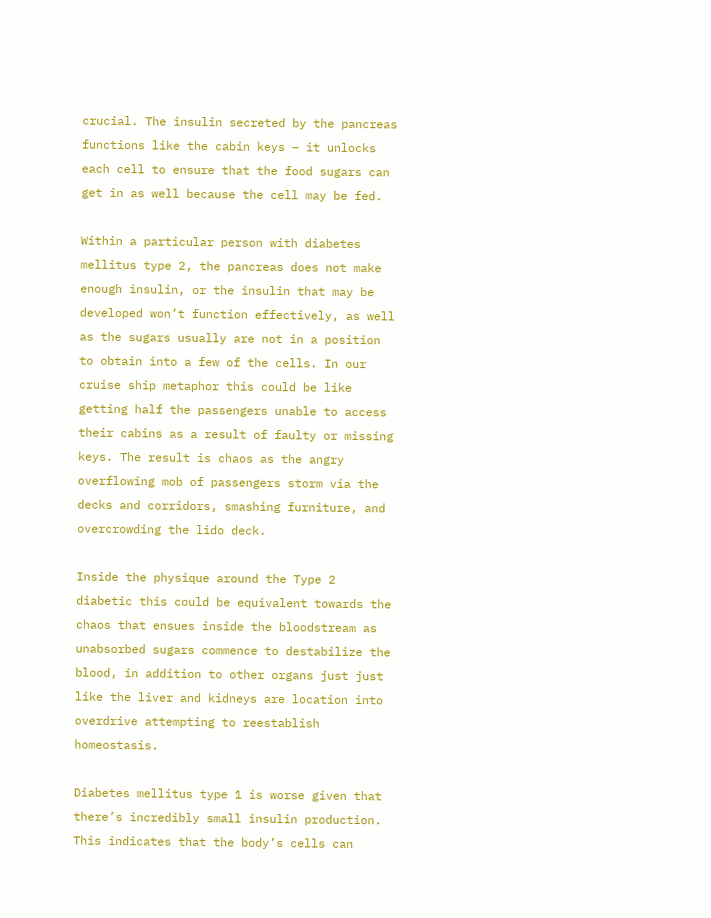crucial. The insulin secreted by the pancreas functions like the cabin keys – it unlocks each cell to ensure that the food sugars can get in as well because the cell may be fed.

Within a particular person with diabetes mellitus type 2, the pancreas does not make enough insulin, or the insulin that may be developed won’t function effectively, as well as the sugars usually are not in a position to obtain into a few of the cells. In our cruise ship metaphor this could be like getting half the passengers unable to access their cabins as a result of faulty or missing keys. The result is chaos as the angry overflowing mob of passengers storm via the decks and corridors, smashing furniture, and overcrowding the lido deck.

Inside the physique around the Type 2 diabetic this could be equivalent towards the chaos that ensues inside the bloodstream as unabsorbed sugars commence to destabilize the blood, in addition to other organs just just like the liver and kidneys are location into overdrive attempting to reestablish homeostasis.

Diabetes mellitus type 1 is worse given that there’s incredibly small insulin production. This indicates that the body’s cells can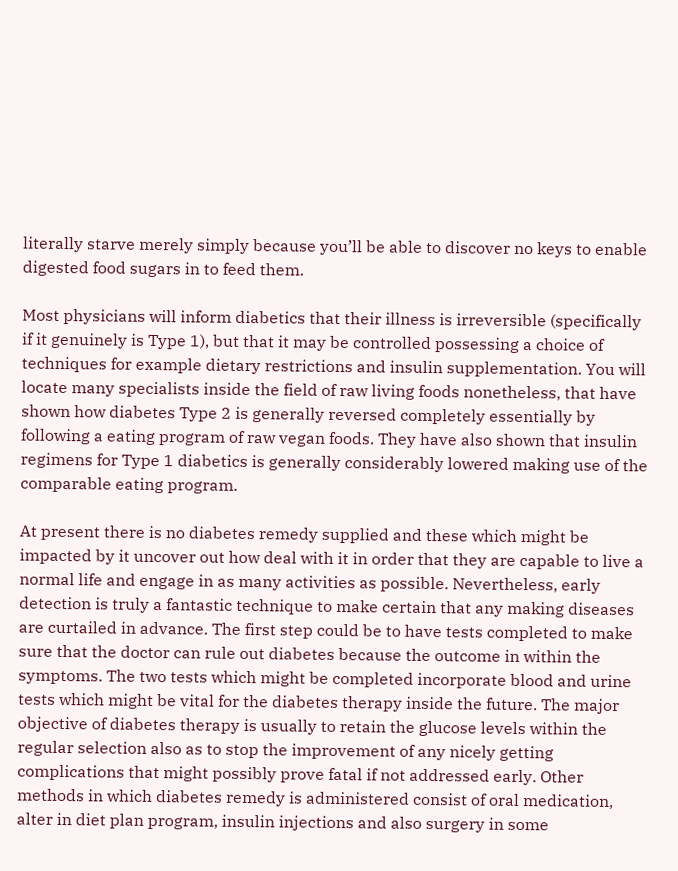literally starve merely simply because you’ll be able to discover no keys to enable digested food sugars in to feed them.

Most physicians will inform diabetics that their illness is irreversible (specifically if it genuinely is Type 1), but that it may be controlled possessing a choice of techniques for example dietary restrictions and insulin supplementation. You will locate many specialists inside the field of raw living foods nonetheless, that have shown how diabetes Type 2 is generally reversed completely essentially by following a eating program of raw vegan foods. They have also shown that insulin regimens for Type 1 diabetics is generally considerably lowered making use of the comparable eating program.

At present there is no diabetes remedy supplied and these which might be impacted by it uncover out how deal with it in order that they are capable to live a normal life and engage in as many activities as possible. Nevertheless, early detection is truly a fantastic technique to make certain that any making diseases are curtailed in advance. The first step could be to have tests completed to make sure that the doctor can rule out diabetes because the outcome in within the symptoms. The two tests which might be completed incorporate blood and urine tests which might be vital for the diabetes therapy inside the future. The major objective of diabetes therapy is usually to retain the glucose levels within the regular selection also as to stop the improvement of any nicely getting complications that might possibly prove fatal if not addressed early. Other methods in which diabetes remedy is administered consist of oral medication, alter in diet plan program, insulin injections and also surgery in some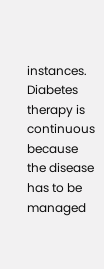instances. Diabetes therapy is continuous because the disease has to be managed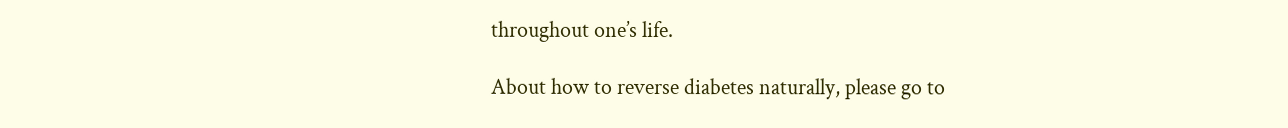throughout one’s life.

About how to reverse diabetes naturally, please go to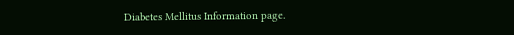Diabetes Mellitus Information page.